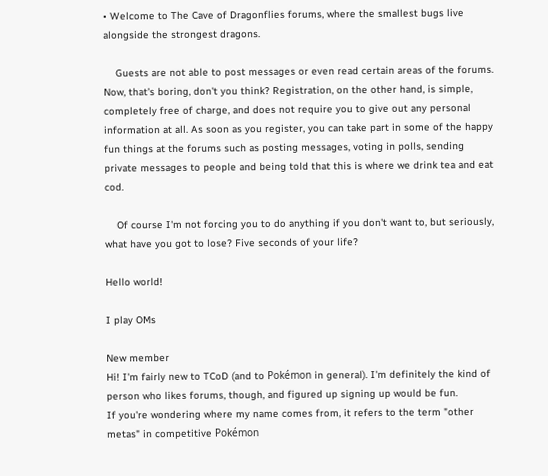• Welcome to The Cave of Dragonflies forums, where the smallest bugs live alongside the strongest dragons.

    Guests are not able to post messages or even read certain areas of the forums. Now, that's boring, don't you think? Registration, on the other hand, is simple, completely free of charge, and does not require you to give out any personal information at all. As soon as you register, you can take part in some of the happy fun things at the forums such as posting messages, voting in polls, sending private messages to people and being told that this is where we drink tea and eat cod.

    Of course I'm not forcing you to do anything if you don't want to, but seriously, what have you got to lose? Five seconds of your life?

Hello world!

I play OMs

New member
Hi! I'm fairly new to TCoD (and to Pokémon in general). I'm definitely the kind of person who likes forums, though, and figured up signing up would be fun.
If you're wondering where my name comes from, it refers to the term "other metas" in competitive Pokémon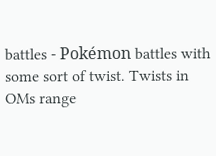battles - Pokémon battles with some sort of twist. Twists in OMs range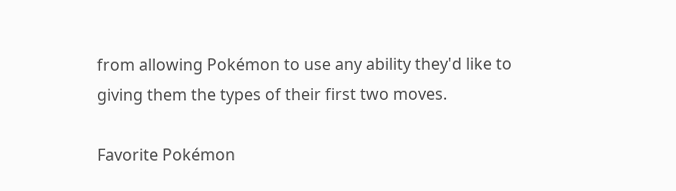from allowing Pokémon to use any ability they'd like to giving them the types of their first two moves.

Favorite Pokémon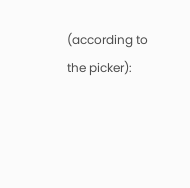(according to the picker):